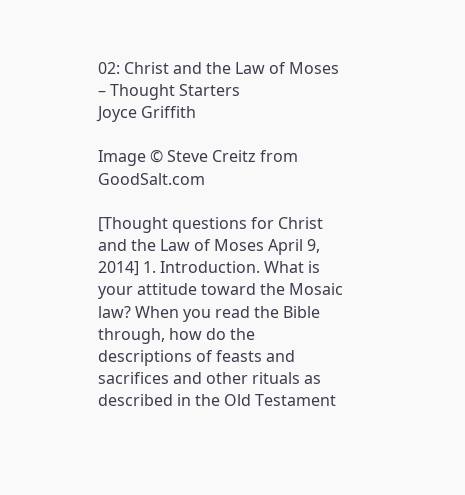02: Christ and the Law of Moses – Thought Starters
Joyce Griffith

Image © Steve Creitz from GoodSalt.com

[Thought questions for Christ and the Law of Moses April 9, 2014] 1. Introduction. What is your attitude toward the Mosaic law? When you read the Bible through, how do the descriptions of feasts and sacrifices and other rituals as described in the Old Testament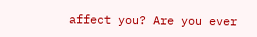affect you? Are you ever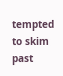tempted to skim past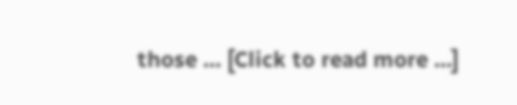those … [Click to read more …]